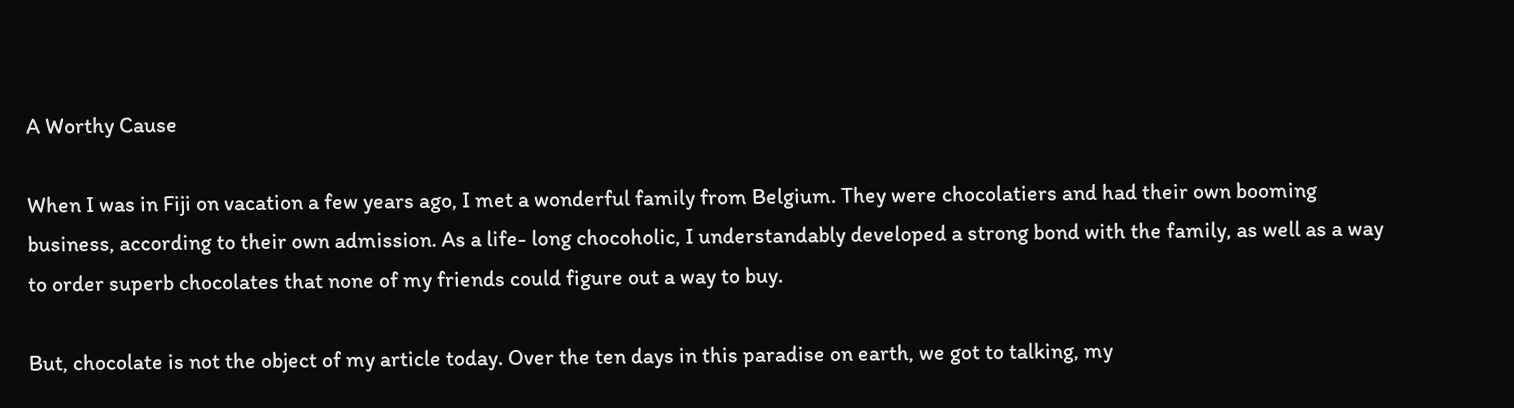A Worthy Cause

When I was in Fiji on vacation a few years ago, I met a wonderful family from Belgium. They were chocolatiers and had their own booming business, according to their own admission. As a life- long chocoholic, I understandably developed a strong bond with the family, as well as a way to order superb chocolates that none of my friends could figure out a way to buy.

But, chocolate is not the object of my article today. Over the ten days in this paradise on earth, we got to talking, my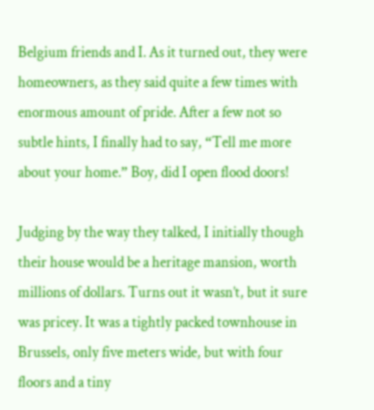Belgium friends and I. As it turned out, they were homeowners, as they said quite a few times with enormous amount of pride. After a few not so subtle hints, I finally had to say, “Tell me more about your home.” Boy, did I open flood doors!

Judging by the way they talked, I initially though their house would be a heritage mansion, worth millions of dollars. Turns out it wasn’t, but it sure was pricey. It was a tightly packed townhouse in Brussels, only five meters wide, but with four floors and a tiny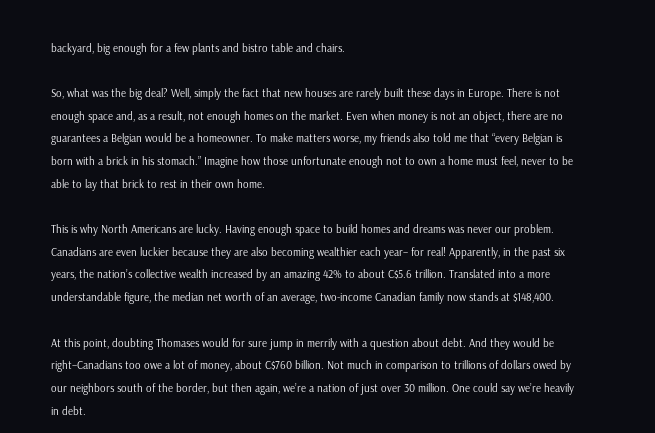backyard, big enough for a few plants and bistro table and chairs.

So, what was the big deal? Well, simply the fact that new houses are rarely built these days in Europe. There is not enough space and, as a result, not enough homes on the market. Even when money is not an object, there are no guarantees a Belgian would be a homeowner. To make matters worse, my friends also told me that “every Belgian is born with a brick in his stomach.” Imagine how those unfortunate enough not to own a home must feel, never to be able to lay that brick to rest in their own home.

This is why North Americans are lucky. Having enough space to build homes and dreams was never our problem. Canadians are even luckier because they are also becoming wealthier each year– for real! Apparently, in the past six years, the nation’s collective wealth increased by an amazing 42% to about C$5.6 trillion. Translated into a more understandable figure, the median net worth of an average, two-income Canadian family now stands at $148,400.

At this point, doubting Thomases would for sure jump in merrily with a question about debt. And they would be right–Canadians too owe a lot of money, about C$760 billion. Not much in comparison to trillions of dollars owed by our neighbors south of the border, but then again, we’re a nation of just over 30 million. One could say we’re heavily in debt.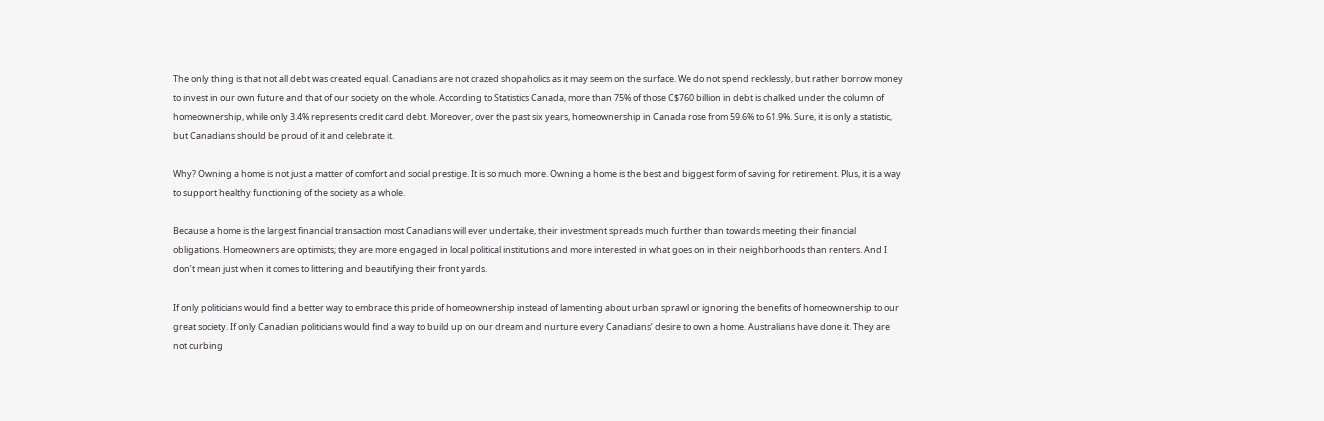The only thing is that not all debt was created equal. Canadians are not crazed shopaholics as it may seem on the surface. We do not spend recklessly, but rather borrow money to invest in our own future and that of our society on the whole. According to Statistics Canada, more than 75% of those C$760 billion in debt is chalked under the column of homeownership, while only 3.4% represents credit card debt. Moreover, over the past six years, homeownership in Canada rose from 59.6% to 61.9%. Sure, it is only a statistic, but Canadians should be proud of it and celebrate it.

Why? Owning a home is not just a matter of comfort and social prestige. It is so much more. Owning a home is the best and biggest form of saving for retirement. Plus, it is a way to support healthy functioning of the society as a whole.

Because a home is the largest financial transaction most Canadians will ever undertake, their investment spreads much further than towards meeting their financial obligations. Homeowners are optimists; they are more engaged in local political institutions and more interested in what goes on in their neighborhoods than renters. And I don’t mean just when it comes to littering and beautifying their front yards.

If only politicians would find a better way to embrace this pride of homeownership instead of lamenting about urban sprawl or ignoring the benefits of homeownership to our great society. If only Canadian politicians would find a way to build up on our dream and nurture every Canadians’ desire to own a home. Australians have done it. They are not curbing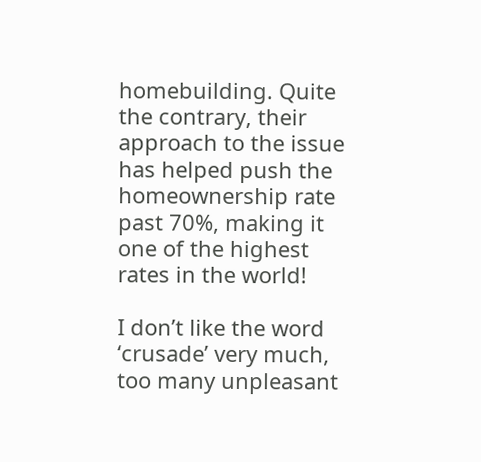homebuilding. Quite the contrary, their approach to the issue has helped push the homeownership rate past 70%, making it one of the highest rates in the world!

I don’t like the word ‘crusade’ very much, too many unpleasant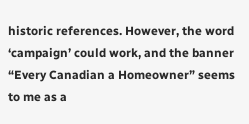historic references. However, the word ‘campaign’ could work, and the banner “Every Canadian a Homeowner” seems to me as a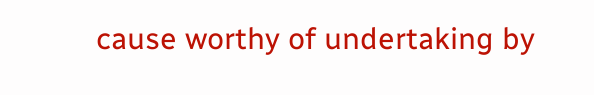cause worthy of undertaking by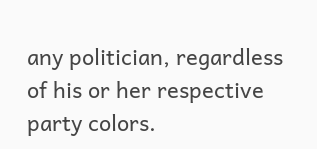any politician, regardless of his or her respective party colors.